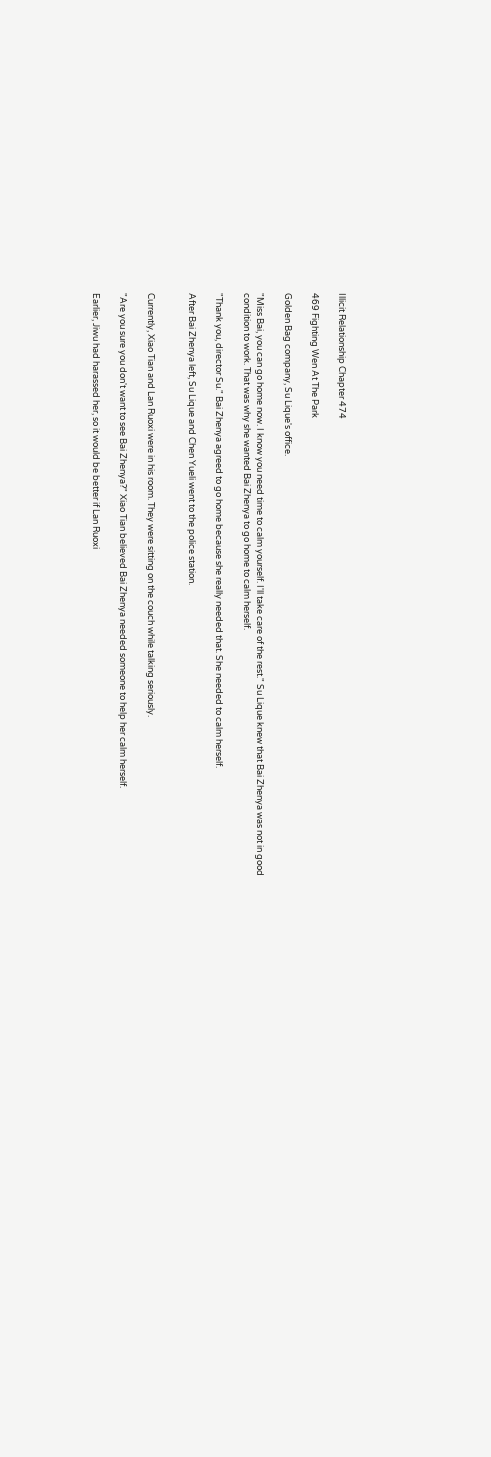Illicit Relationship Chapter 474

469 Fighting Wen At The Park

Golden Bag company, Su Lique's office.

"Miss Bai, you can go home now. I know you need time to calm yourself. I'll take care of the rest." Su Lique knew that Bai Zhenya was not in good condition to work. That was why she wanted Bai Zhenya to go home to calm herself.

"Thank you, director Su." Bai Zhenya agreed to go home because she really needed that. She needed to calm herself.

After Bai Zhenya left, Su Lique and Chen Yueli went to the police station.


Currently, Xiao Tian and Lan Ruoxi were in his room. They were sitting on the couch while talking seriously.

"Are you sure you don't want to see Bai Zhenya?" Xiao Tian believed Bai Zhenya needed someone to help her calm herself.

Earlier, Jiwu had harassed her, so it would be better if Lan Ruoxi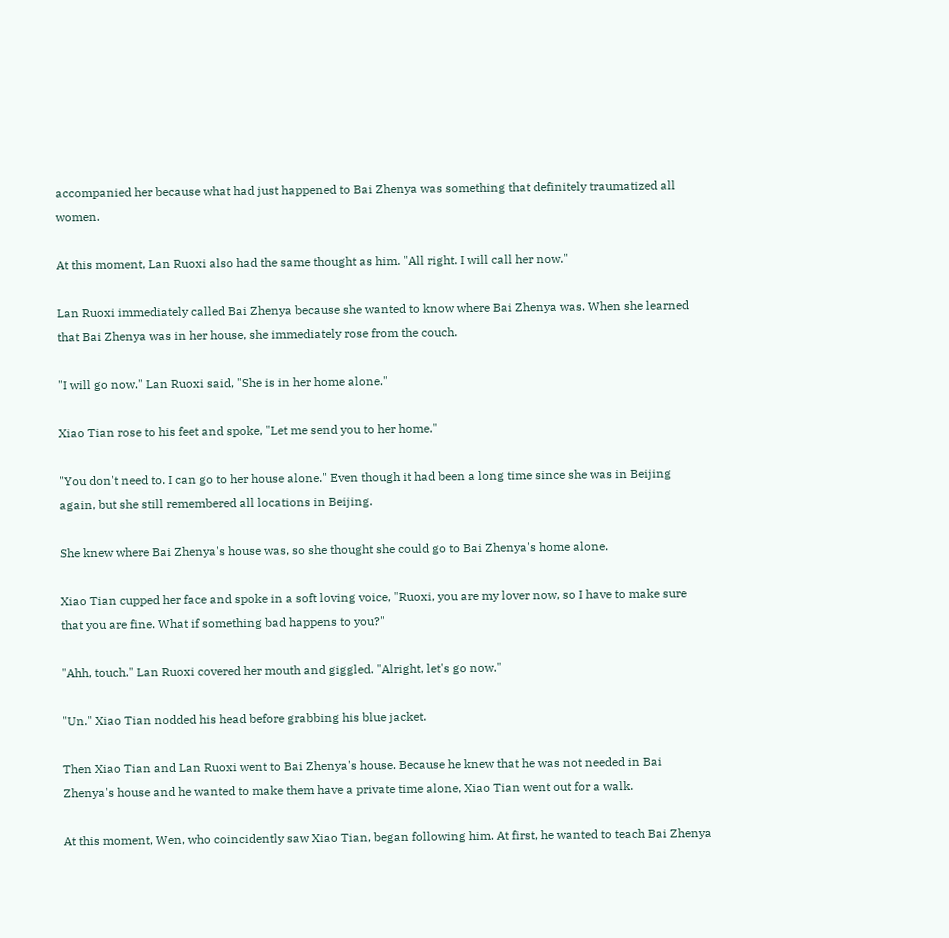accompanied her because what had just happened to Bai Zhenya was something that definitely traumatized all women.

At this moment, Lan Ruoxi also had the same thought as him. "All right. I will call her now."

Lan Ruoxi immediately called Bai Zhenya because she wanted to know where Bai Zhenya was. When she learned that Bai Zhenya was in her house, she immediately rose from the couch.

"I will go now." Lan Ruoxi said, "She is in her home alone."

Xiao Tian rose to his feet and spoke, "Let me send you to her home."

"You don't need to. I can go to her house alone." Even though it had been a long time since she was in Beijing again, but she still remembered all locations in Beijing.

She knew where Bai Zhenya's house was, so she thought she could go to Bai Zhenya's home alone.

Xiao Tian cupped her face and spoke in a soft loving voice, "Ruoxi, you are my lover now, so I have to make sure that you are fine. What if something bad happens to you?"

"Ahh, touch." Lan Ruoxi covered her mouth and giggled. "Alright, let's go now."

"Un." Xiao Tian nodded his head before grabbing his blue jacket.

Then Xiao Tian and Lan Ruoxi went to Bai Zhenya's house. Because he knew that he was not needed in Bai Zhenya's house and he wanted to make them have a private time alone, Xiao Tian went out for a walk.

At this moment, Wen, who coincidently saw Xiao Tian, began following him. At first, he wanted to teach Bai Zhenya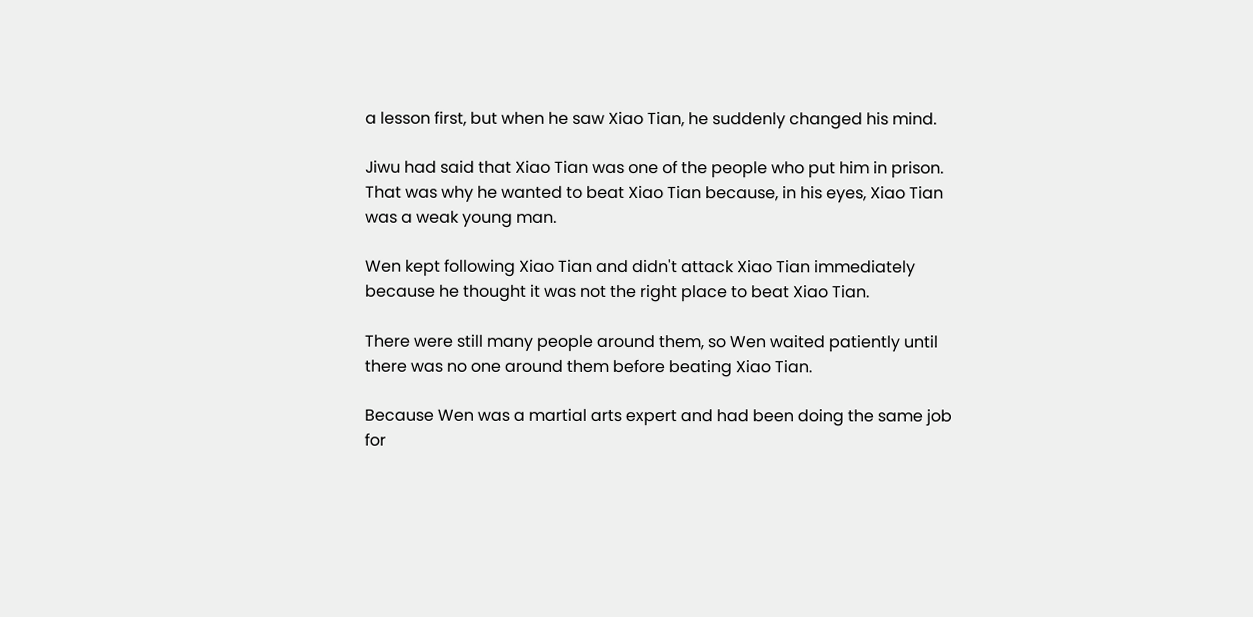a lesson first, but when he saw Xiao Tian, he suddenly changed his mind.

Jiwu had said that Xiao Tian was one of the people who put him in prison. That was why he wanted to beat Xiao Tian because, in his eyes, Xiao Tian was a weak young man.

Wen kept following Xiao Tian and didn't attack Xiao Tian immediately because he thought it was not the right place to beat Xiao Tian.

There were still many people around them, so Wen waited patiently until there was no one around them before beating Xiao Tian.

Because Wen was a martial arts expert and had been doing the same job for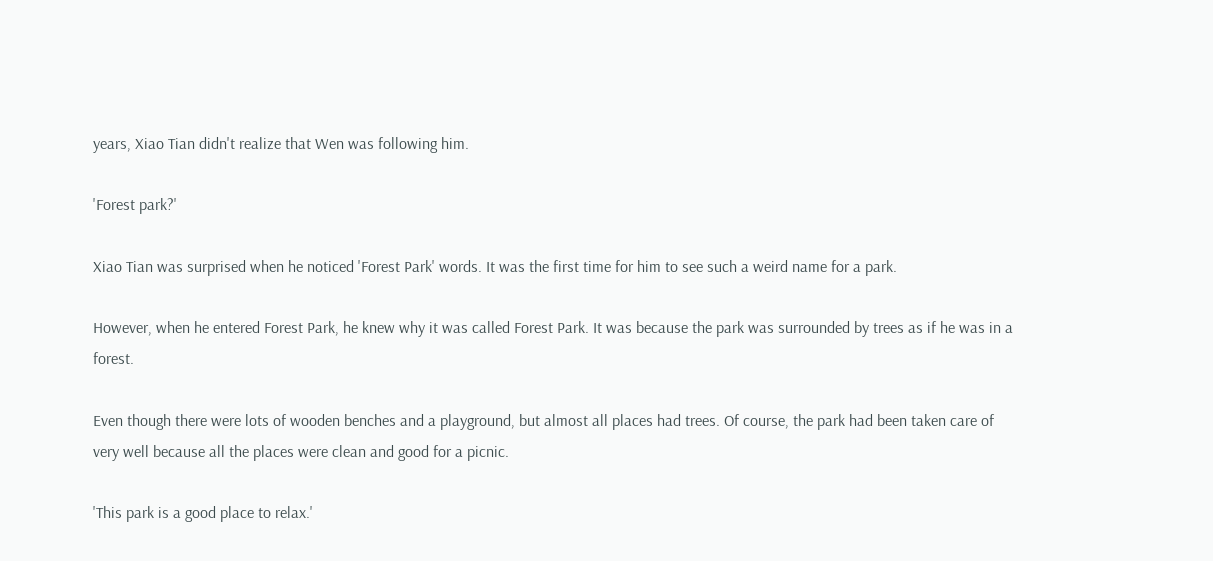years, Xiao Tian didn't realize that Wen was following him.

'Forest park?'

Xiao Tian was surprised when he noticed 'Forest Park' words. It was the first time for him to see such a weird name for a park.

However, when he entered Forest Park, he knew why it was called Forest Park. It was because the park was surrounded by trees as if he was in a forest.

Even though there were lots of wooden benches and a playground, but almost all places had trees. Of course, the park had been taken care of very well because all the places were clean and good for a picnic.

'This park is a good place to relax.'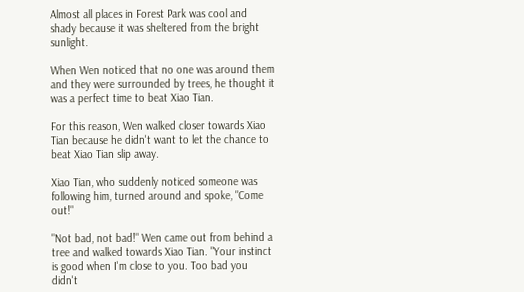Almost all places in Forest Park was cool and shady because it was sheltered from the bright sunlight.

When Wen noticed that no one was around them and they were surrounded by trees, he thought it was a perfect time to beat Xiao Tian.

For this reason, Wen walked closer towards Xiao Tian because he didn't want to let the chance to beat Xiao Tian slip away.

Xiao Tian, who suddenly noticed someone was following him, turned around and spoke, "Come out!"

"Not bad, not bad!" Wen came out from behind a tree and walked towards Xiao Tian. "Your instinct is good when I'm close to you. Too bad you didn't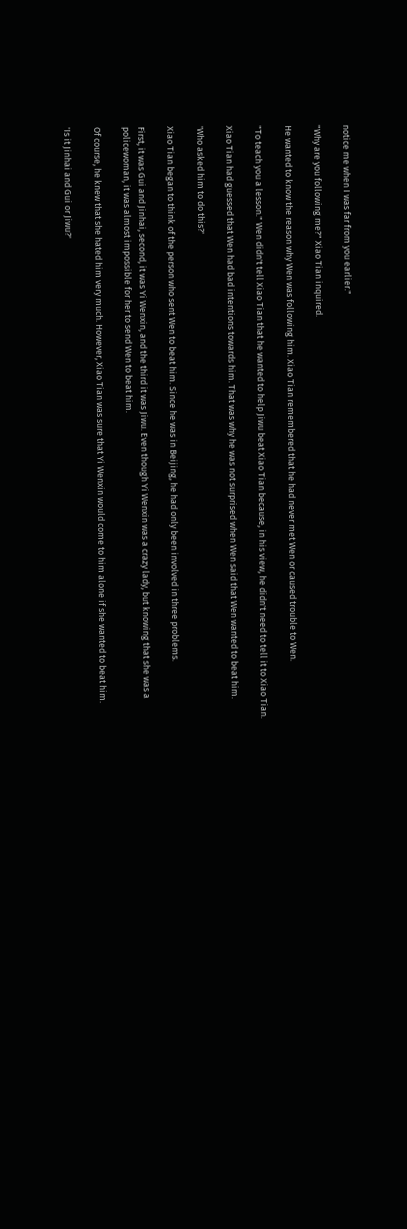notice me when I was far from you earlier."

"Why are you following me?" Xiao Tian inquired.

He wanted to know the reason why Wen was following him. Xiao Tian remembered that he had never met Wen or caused trouble to Wen.

"To teach you a lesson." Wen didn't tell Xiao Tian that he wanted to help Jiwu beat Xiao Tian because, in his view, he didn't need to tell it to Xiao Tian.

Xiao Tian had guessed that Wen had bad intentions towards him. That was why he was not surprised when Wen said that Wen wanted to beat him.

'Who asked him to do this?'

Xiao Tian began to think of the person who sent Wen to beat him. Since he was in Beijing, he had only been involved in three problems.

First, it was Gui and Jinhai, second, it was Yi Wenxin, and the third it was Jiwu. Even though Yi Wenxin was a crazy lady, but knowing that she was a policewoman, it was almost impossible for her to send Wen to beat him.

Of course, he knew that she hated him very much. However, Xiao Tian was sure that Yi Wenxin would come to him alone if she wanted to beat him.

'Is it Jinhai and Gui or Jiwu?'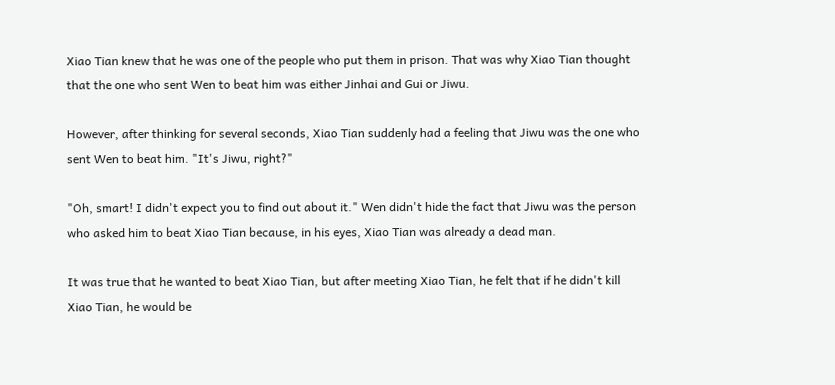Xiao Tian knew that he was one of the people who put them in prison. That was why Xiao Tian thought that the one who sent Wen to beat him was either Jinhai and Gui or Jiwu.

However, after thinking for several seconds, Xiao Tian suddenly had a feeling that Jiwu was the one who sent Wen to beat him. "It's Jiwu, right?"

"Oh, smart! I didn't expect you to find out about it." Wen didn't hide the fact that Jiwu was the person who asked him to beat Xiao Tian because, in his eyes, Xiao Tian was already a dead man.

It was true that he wanted to beat Xiao Tian, but after meeting Xiao Tian, he felt that if he didn't kill Xiao Tian, he would be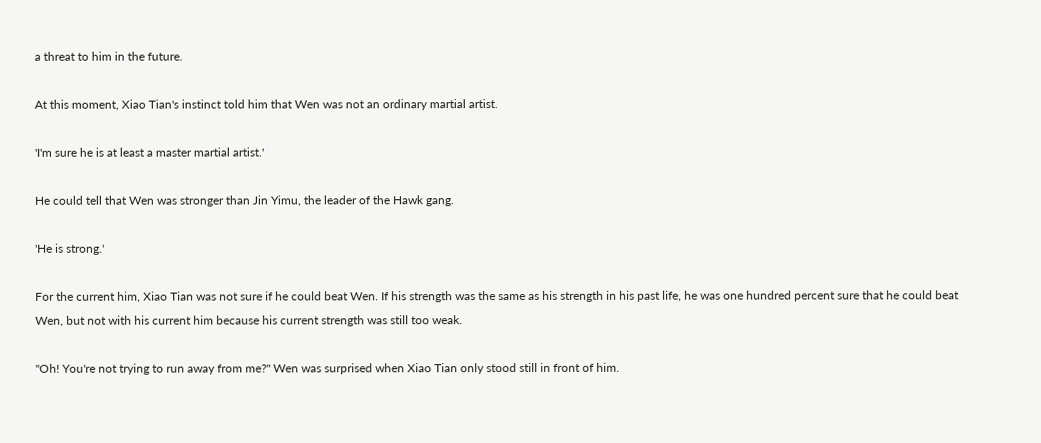a threat to him in the future.

At this moment, Xiao Tian's instinct told him that Wen was not an ordinary martial artist.

'I'm sure he is at least a master martial artist.'

He could tell that Wen was stronger than Jin Yimu, the leader of the Hawk gang.

'He is strong.'

For the current him, Xiao Tian was not sure if he could beat Wen. If his strength was the same as his strength in his past life, he was one hundred percent sure that he could beat Wen, but not with his current him because his current strength was still too weak.

"Oh! You're not trying to run away from me?" Wen was surprised when Xiao Tian only stood still in front of him.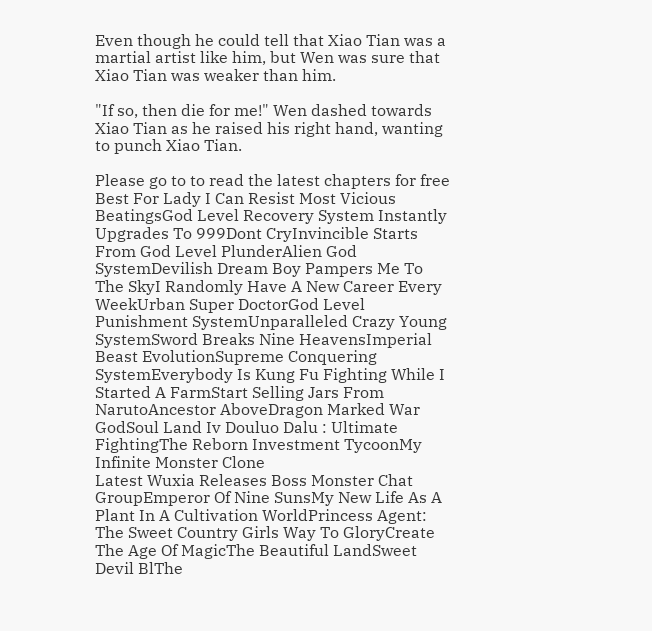Even though he could tell that Xiao Tian was a martial artist like him, but Wen was sure that Xiao Tian was weaker than him.

"If so, then die for me!" Wen dashed towards Xiao Tian as he raised his right hand, wanting to punch Xiao Tian.

Please go to to read the latest chapters for free
Best For Lady I Can Resist Most Vicious BeatingsGod Level Recovery System Instantly Upgrades To 999Dont CryInvincible Starts From God Level PlunderAlien God SystemDevilish Dream Boy Pampers Me To The SkyI Randomly Have A New Career Every WeekUrban Super DoctorGod Level Punishment SystemUnparalleled Crazy Young SystemSword Breaks Nine HeavensImperial Beast EvolutionSupreme Conquering SystemEverybody Is Kung Fu Fighting While I Started A FarmStart Selling Jars From NarutoAncestor AboveDragon Marked War GodSoul Land Iv Douluo Dalu : Ultimate FightingThe Reborn Investment TycoonMy Infinite Monster Clone
Latest Wuxia Releases Boss Monster Chat GroupEmperor Of Nine SunsMy New Life As A Plant In A Cultivation WorldPrincess Agent: The Sweet Country Girls Way To GloryCreate The Age Of MagicThe Beautiful LandSweet Devil BlThe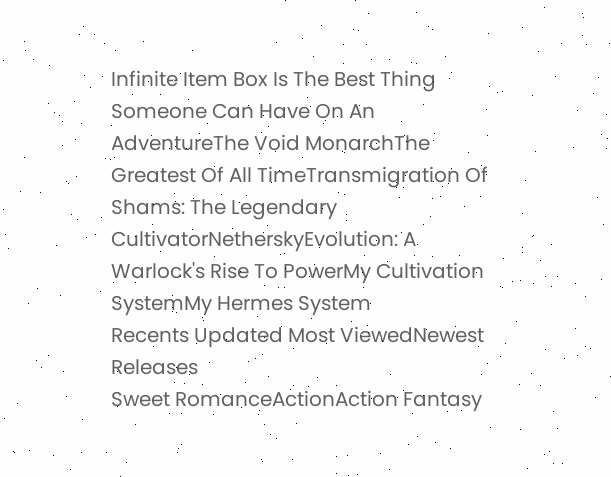Infinite Item Box Is The Best Thing Someone Can Have On An AdventureThe Void MonarchThe Greatest Of All TimeTransmigration Of Shams: The Legendary CultivatorNetherskyEvolution: A Warlock's Rise To PowerMy Cultivation SystemMy Hermes System
Recents Updated Most ViewedNewest Releases
Sweet RomanceActionAction Fantasy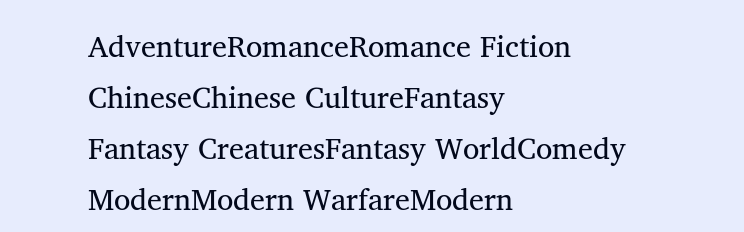AdventureRomanceRomance Fiction
ChineseChinese CultureFantasy
Fantasy CreaturesFantasy WorldComedy
ModernModern WarfareModern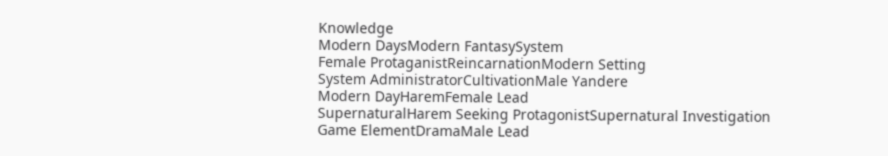Knowledge
Modern DaysModern FantasySystem
Female ProtaganistReincarnationModern Setting
System AdministratorCultivationMale Yandere
Modern DayHaremFemale Lead
SupernaturalHarem Seeking ProtagonistSupernatural Investigation
Game ElementDramaMale Lead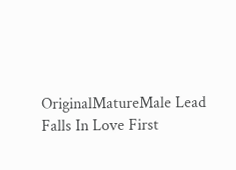OriginalMatureMale Lead Falls In Love First